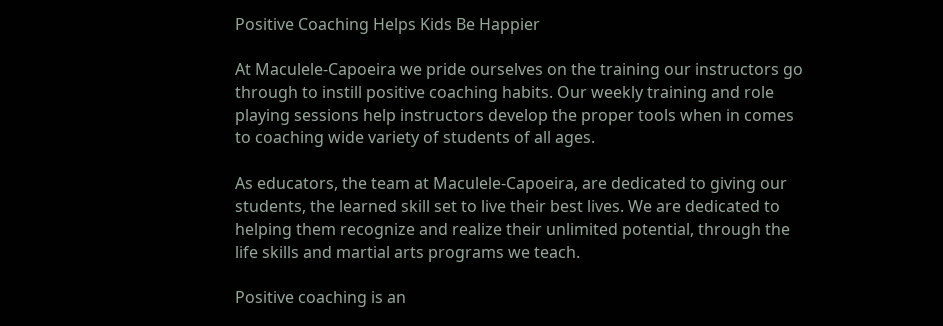Positive Coaching Helps Kids Be Happier

At Maculele-Capoeira we pride ourselves on the training our instructors go through to instill positive coaching habits. Our weekly training and role playing sessions help instructors develop the proper tools when in comes to coaching wide variety of students of all ages.

As educators, the team at Maculele-Capoeira, are dedicated to giving our students, the learned skill set to live their best lives. We are dedicated to helping them recognize and realize their unlimited potential, through the life skills and martial arts programs we teach.

Positive coaching is an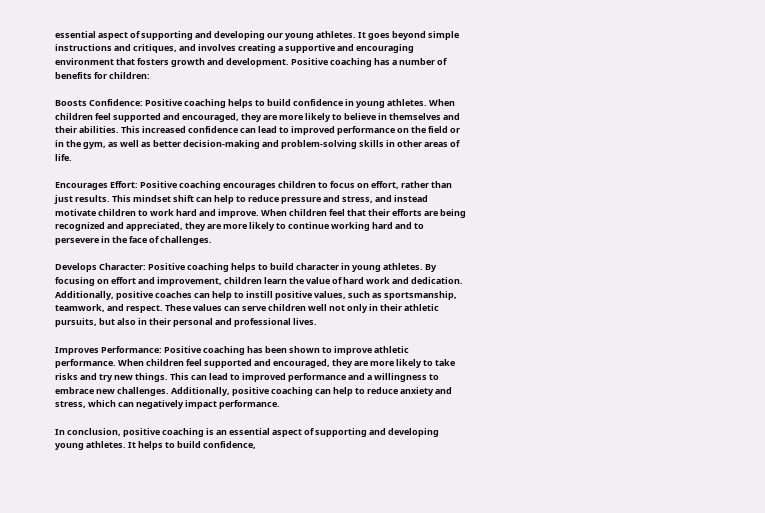essential aspect of supporting and developing our young athletes. It goes beyond simple instructions and critiques, and involves creating a supportive and encouraging environment that fosters growth and development. Positive coaching has a number of benefits for children:

Boosts Confidence: Positive coaching helps to build confidence in young athletes. When children feel supported and encouraged, they are more likely to believe in themselves and their abilities. This increased confidence can lead to improved performance on the field or in the gym, as well as better decision-making and problem-solving skills in other areas of life.

Encourages Effort: Positive coaching encourages children to focus on effort, rather than just results. This mindset shift can help to reduce pressure and stress, and instead motivate children to work hard and improve. When children feel that their efforts are being recognized and appreciated, they are more likely to continue working hard and to persevere in the face of challenges.

Develops Character: Positive coaching helps to build character in young athletes. By focusing on effort and improvement, children learn the value of hard work and dedication. Additionally, positive coaches can help to instill positive values, such as sportsmanship, teamwork, and respect. These values can serve children well not only in their athletic pursuits, but also in their personal and professional lives.

Improves Performance: Positive coaching has been shown to improve athletic performance. When children feel supported and encouraged, they are more likely to take risks and try new things. This can lead to improved performance and a willingness to embrace new challenges. Additionally, positive coaching can help to reduce anxiety and stress, which can negatively impact performance.

In conclusion, positive coaching is an essential aspect of supporting and developing young athletes. It helps to build confidence,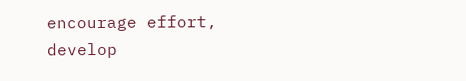encourage effort, develop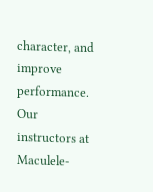character, and improve performance. Our instructors at Maculele-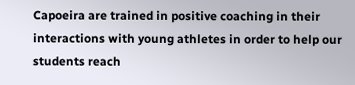Capoeira are trained in positive coaching in their interactions with young athletes in order to help our students reach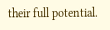their full potential.